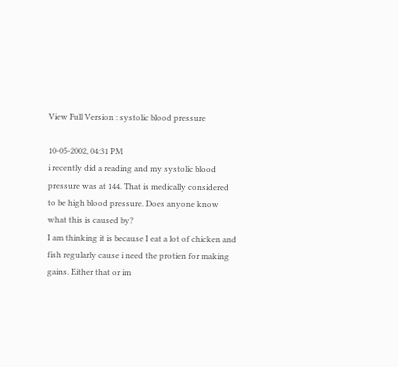View Full Version : systolic blood pressure

10-05-2002, 04:31 PM
i recently did a reading and my systolic blood pressure was at 144. That is medically considered to be high blood pressure. Does anyone know what this is caused by?
I am thinking it is because I eat a lot of chicken and fish regularly cause i need the protien for making gains. Either that or im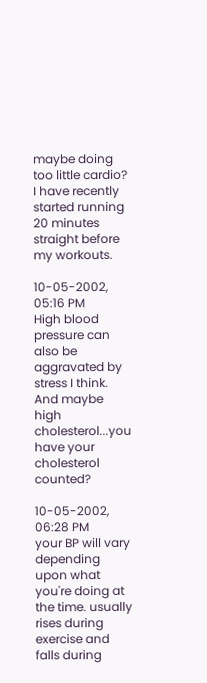maybe doing too little cardio? I have recently started running 20 minutes straight before my workouts.

10-05-2002, 05:16 PM
High blood pressure can also be aggravated by stress I think. And maybe high cholesterol...you have your cholesterol counted?

10-05-2002, 06:28 PM
your BP will vary depending upon what you're doing at the time. usually rises during exercise and falls during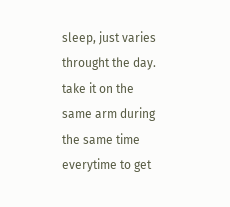sleep, just varies throught the day. take it on the same arm during the same time everytime to get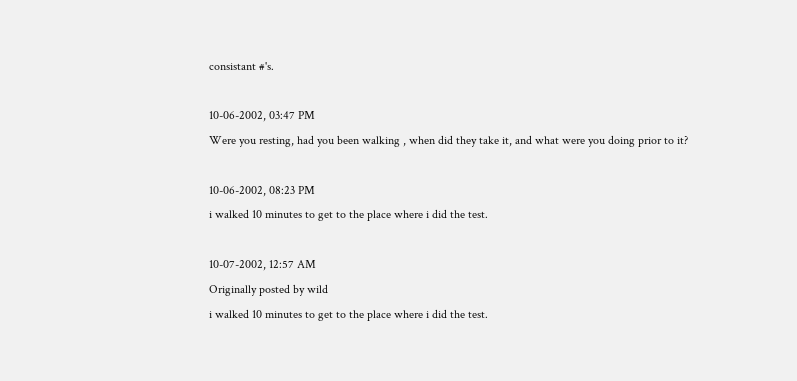consistant #'s.

10-06-2002, 03:47 PM
Were you resting, had you been walking , when did they take it, and what were you doing prior to it?

10-06-2002, 08:23 PM
i walked 10 minutes to get to the place where i did the test.

10-07-2002, 12:57 AM
Originally posted by wild
i walked 10 minutes to get to the place where i did the test.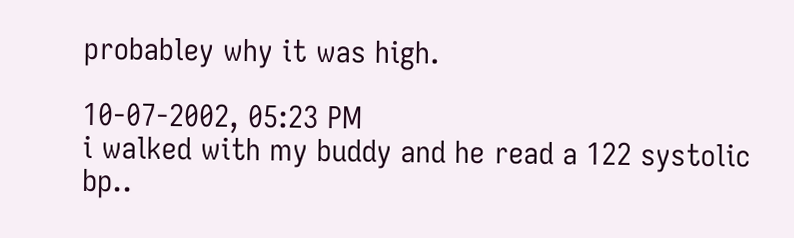probabley why it was high.

10-07-2002, 05:23 PM
i walked with my buddy and he read a 122 systolic bp..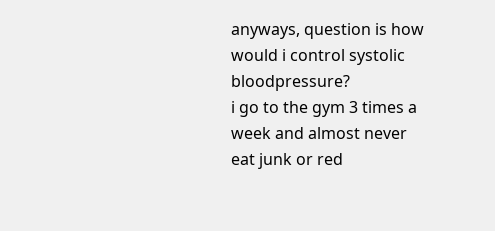anyways, question is how would i control systolic bloodpressure?
i go to the gym 3 times a week and almost never eat junk or red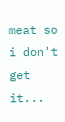meat so i don't get it...